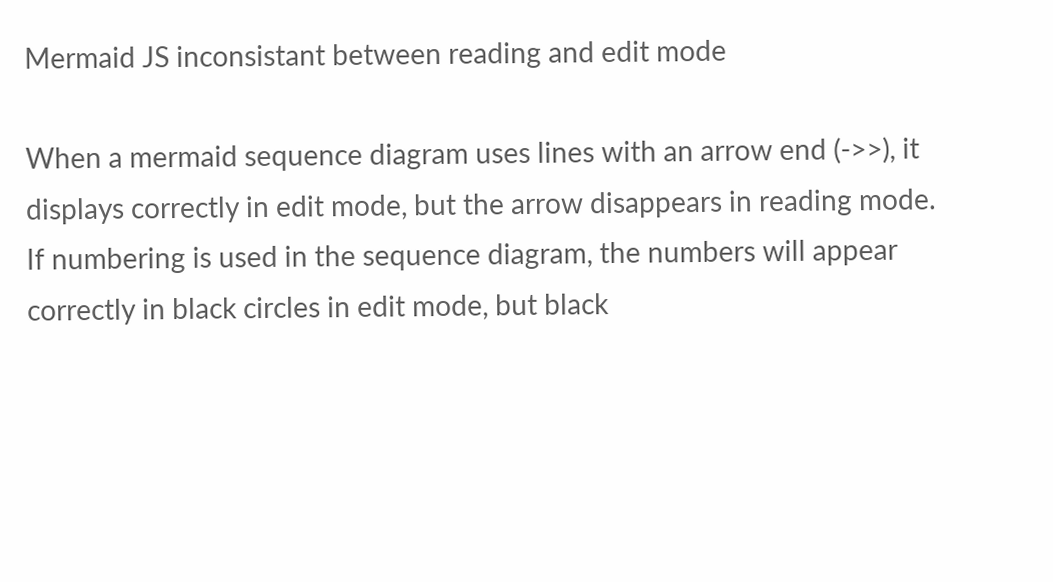Mermaid JS inconsistant between reading and edit mode

When a mermaid sequence diagram uses lines with an arrow end (->>), it displays correctly in edit mode, but the arrow disappears in reading mode. If numbering is used in the sequence diagram, the numbers will appear correctly in black circles in edit mode, but black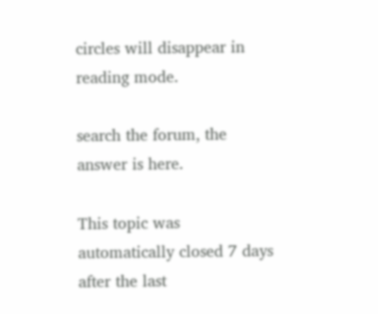circles will disappear in reading mode.

search the forum, the answer is here.

This topic was automatically closed 7 days after the last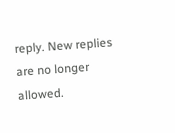reply. New replies are no longer allowed.